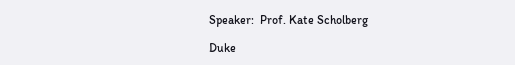Speaker:  Prof. Kate Scholberg

Duke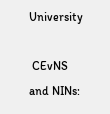University

 CEvNS and NINs: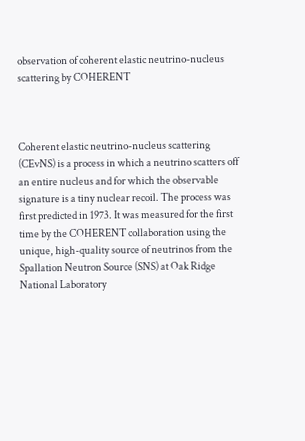observation of coherent elastic neutrino-nucleus scattering by COHERENT



Coherent elastic neutrino-nucleus scattering (CEvNS) is a process in which a neutrino scatters off an entire nucleus and for which the observable signature is a tiny nuclear recoil. The process was first predicted in 1973. It was measured for the first time by the COHERENT collaboration using the unique, high-quality source of neutrinos from the Spallation Neutron Source (SNS) at Oak Ridge National Laboratory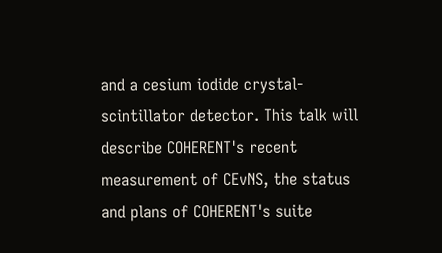and a cesium iodide crystal-scintillator detector. This talk will describe COHERENT's recent measurement of CEvNS, the status and plans of COHERENT's suite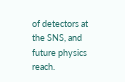of detectors at the SNS, and future physics reach.